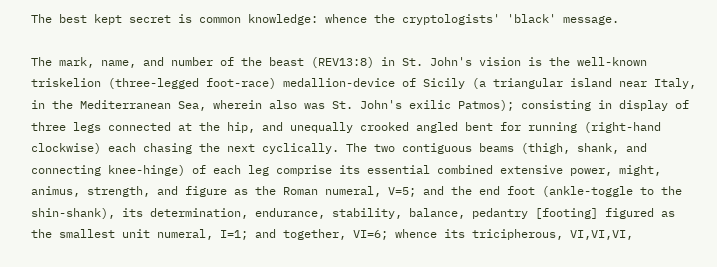The best kept secret is common knowledge: whence the cryptologists' 'black' message.

The mark, name, and number of the beast (REV13:8) in St. John's vision is the well-known triskelion (three-legged foot-race) medallion-device of Sicily (a triangular island near Italy, in the Mediterranean Sea, wherein also was St. John's exilic Patmos); consisting in display of three legs connected at the hip, and unequally crooked angled bent for running (right-hand clockwise) each chasing the next cyclically. The two contiguous beams (thigh, shank, and connecting knee-hinge) of each leg comprise its essential combined extensive power, might, animus, strength, and figure as the Roman numeral, V=5; and the end foot (ankle-toggle to the shin-shank), its determination, endurance, stability, balance, pedantry [footing] figured as the smallest unit numeral, I=1; and together, VI=6; whence its tricipherous, VI,VI,VI,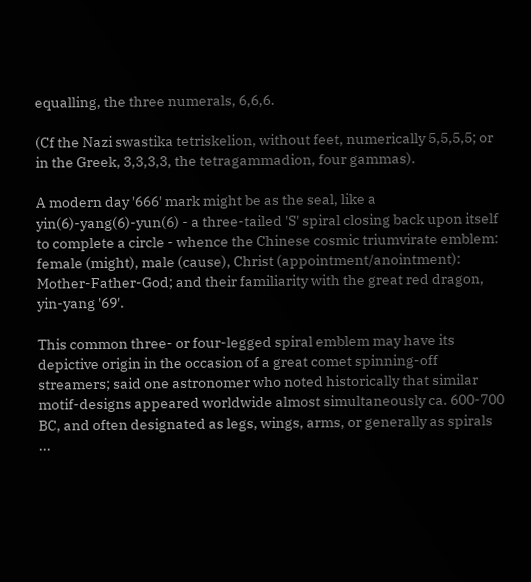equalling, the three numerals, 6,6,6.

(Cf the Nazi swastika tetriskelion, without feet, numerically 5,5,5,5; or in the Greek, 3,3,3,3, the tetragammadion, four gammas).

A modern day '666' mark might be as the seal, like a yin(6)-yang(6)-yun(6) - a three-tailed 'S' spiral closing back upon itself to complete a circle - whence the Chinese cosmic triumvirate emblem: female (might), male (cause), Christ (appointment/anointment): Mother-Father-God; and their familiarity with the great red dragon, yin-yang '69'.

This common three- or four-legged spiral emblem may have its depictive origin in the occasion of a great comet spinning-off streamers; said one astronomer who noted historically that similar motif-designs appeared worldwide almost simultaneously ca. 600-700 BC, and often designated as legs, wings, arms, or generally as spirals ...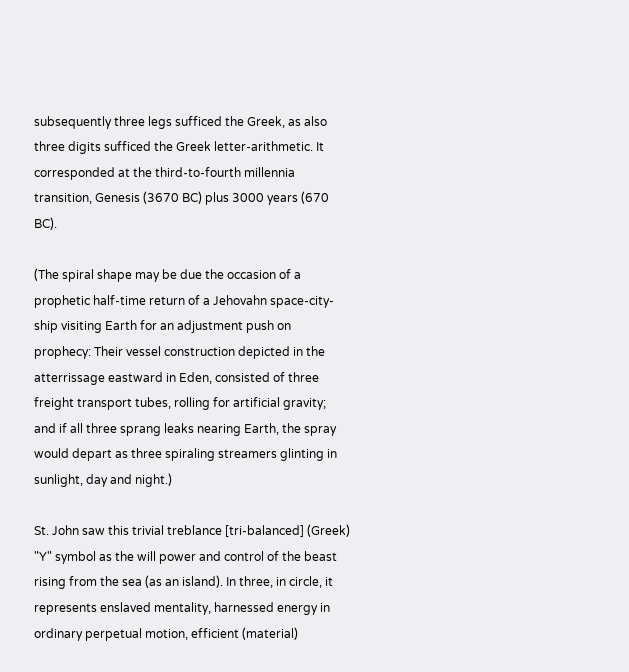subsequently three legs sufficed the Greek, as also three digits sufficed the Greek letter-arithmetic. It corresponded at the third-to-fourth millennia transition, Genesis (3670 BC) plus 3000 years (670 BC).

(The spiral shape may be due the occasion of a prophetic half-time return of a Jehovahn space-city-ship visiting Earth for an adjustment push on prophecy: Their vessel construction depicted in the atterrissage eastward in Eden, consisted of three freight transport tubes, rolling for artificial gravity; and if all three sprang leaks nearing Earth, the spray would depart as three spiraling streamers glinting in sunlight, day and night.)

St. John saw this trivial treblance [tri-balanced] (Greek) "Y" symbol as the will power and control of the beast rising from the sea (as an island). In three, in circle, it represents enslaved mentality, harnessed energy in ordinary perpetual motion, efficient (material)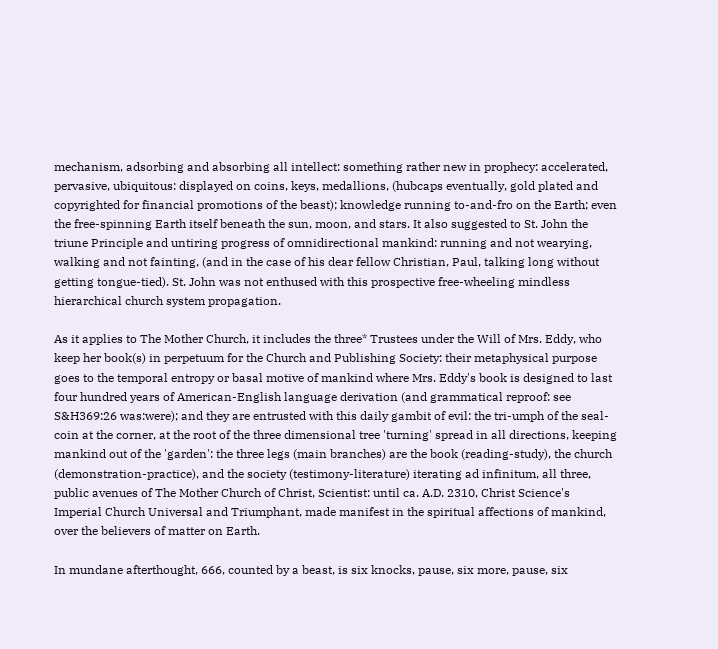mechanism, adsorbing and absorbing all intellect: something rather new in prophecy: accelerated, pervasive, ubiquitous: displayed on coins, keys, medallions, (hubcaps eventually, gold plated and copyrighted for financial promotions of the beast); knowledge running to-and-fro on the Earth; even the free-spinning Earth itself beneath the sun, moon, and stars. It also suggested to St. John the triune Principle and untiring progress of omnidirectional mankind: running and not wearying, walking and not fainting, (and in the case of his dear fellow Christian, Paul, talking long without getting tongue-tied). St. John was not enthused with this prospective free-wheeling mindless hierarchical church system propagation.

As it applies to The Mother Church, it includes the three* Trustees under the Will of Mrs. Eddy, who keep her book(s) in perpetuum for the Church and Publishing Society: their metaphysical purpose goes to the temporal entropy or basal motive of mankind where Mrs. Eddy's book is designed to last four hundred years of American-English language derivation (and grammatical reproof: see S&H369:26 was:were); and they are entrusted with this daily gambit of evil: the tri-umph of the seal-coin at the corner, at the root of the three dimensional tree 'turning' spread in all directions, keeping mankind out of the 'garden': the three legs (main branches) are the book (reading-study), the church (demonstration-practice), and the society (testimony-literature) iterating ad infinitum, all three, public avenues of The Mother Church of Christ, Scientist: until ca. A.D. 2310, Christ Science's Imperial Church Universal and Triumphant, made manifest in the spiritual affections of mankind, over the believers of matter on Earth.

In mundane afterthought, 666, counted by a beast, is six knocks, pause, six more, pause, six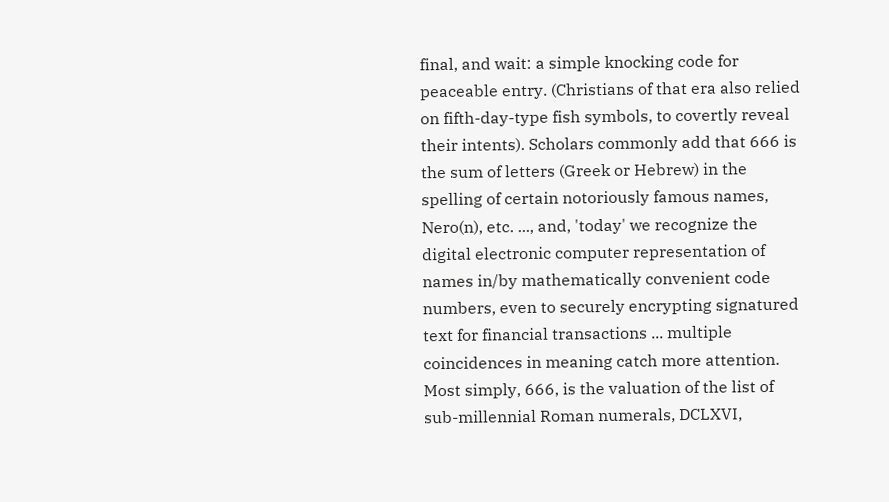final, and wait: a simple knocking code for peaceable entry. (Christians of that era also relied on fifth-day-type fish symbols, to covertly reveal their intents). Scholars commonly add that 666 is the sum of letters (Greek or Hebrew) in the spelling of certain notoriously famous names, Nero(n), etc. ..., and, 'today' we recognize the digital electronic computer representation of names in/by mathematically convenient code numbers, even to securely encrypting signatured text for financial transactions ... multiple coincidences in meaning catch more attention. Most simply, 666, is the valuation of the list of sub-millennial Roman numerals, DCLXVI,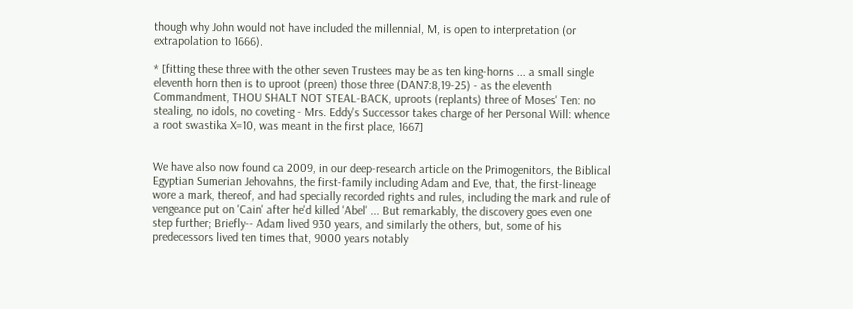though why John would not have included the millennial, M, is open to interpretation (or extrapolation to 1666).

* [fitting these three with the other seven Trustees may be as ten king-horns ... a small single eleventh horn then is to uproot (preen) those three (DAN7:8,19-25) - as the eleventh Commandment, THOU SHALT NOT STEAL-BACK, uproots (replants) three of Moses' Ten: no stealing, no idols, no coveting - Mrs. Eddy's Successor takes charge of her Personal Will: whence a root swastika X=10, was meant in the first place, 1667]


We have also now found ca 2009, in our deep-research article on the Primogenitors, the Biblical Egyptian Sumerian Jehovahns, the first-family including Adam and Eve, that, the first-lineage wore a mark, thereof, and had specially recorded rights and rules, including the mark and rule of vengeance put on 'Cain' after he'd killed 'Abel' ... But remarkably, the discovery goes even one step further; Briefly-- Adam lived 930 years, and similarly the others, but, some of his predecessors lived ten times that, 9000 years notably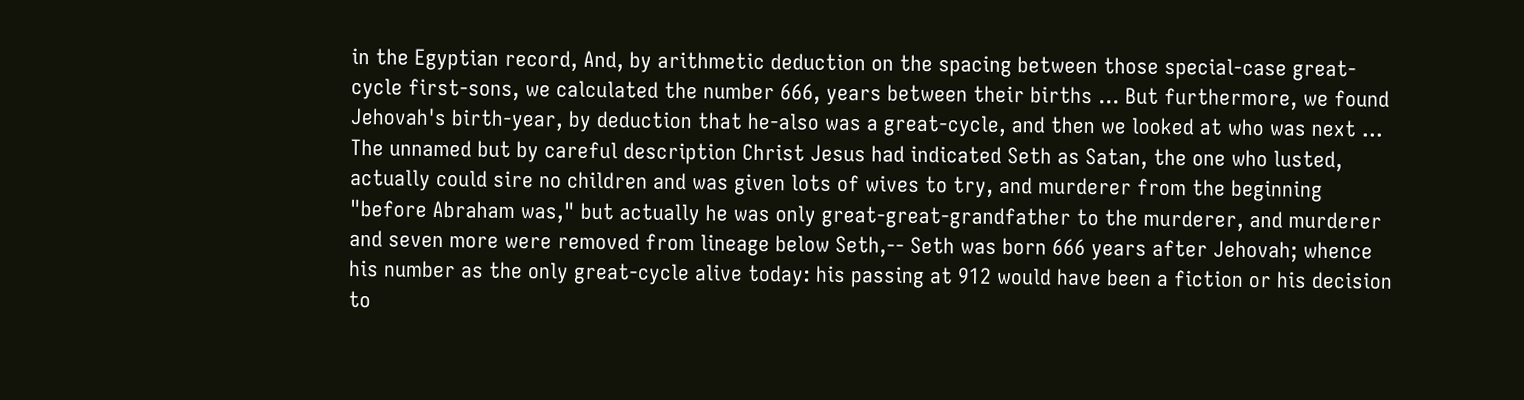in the Egyptian record, And, by arithmetic deduction on the spacing between those special-case great-cycle first-sons, we calculated the number 666, years between their births ... But furthermore, we found Jehovah's birth-year, by deduction that he-also was a great-cycle, and then we looked at who was next ... The unnamed but by careful description Christ Jesus had indicated Seth as Satan, the one who lusted, actually could sire no children and was given lots of wives to try, and murderer from the beginning "before Abraham was," but actually he was only great-great-grandfather to the murderer, and murderer and seven more were removed from lineage below Seth,-- Seth was born 666 years after Jehovah; whence his number as the only great-cycle alive today: his passing at 912 would have been a fiction or his decision to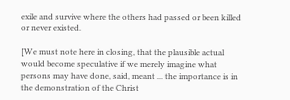exile and survive where the others had passed or been killed or never existed.

[We must note here in closing, that the plausible actual would become speculative if we merely imagine what persons may have done, said, meant ... the importance is in the demonstration of the Christ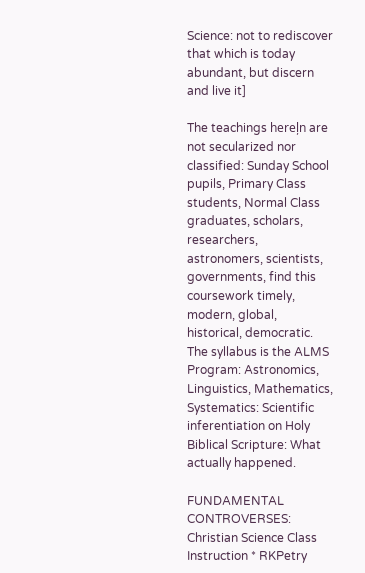Science: not to rediscover that which is today abundant, but discern and live it]

The teachings hereļn are not secularized nor classified: Sunday School pupils, Primary Class students, Normal Class graduates, scholars, researchers, astronomers, scientists, governments, find this coursework timely, modern, global, historical, democratic. The syllabus is the ALMS Program: Astronomics, Linguistics, Mathematics, Systematics: Scientific inferentiation on Holy Biblical Scripture: What actually happened.

FUNDAMENTAL CONTROVERSES: Christian Science Class Instruction * RKPetry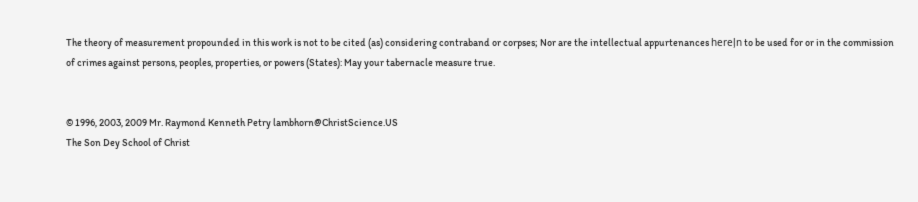The theory of measurement propounded in this work is not to be cited (as) considering contraband or corpses; Nor are the intellectual appurtenances hereļn to be used for or in the commission of crimes against persons, peoples, properties, or powers (States): May your tabernacle measure true.


© 1996, 2003, 2009 Mr. Raymond Kenneth Petry lambhorn@ChristScience.US
The Son Dey School of Christ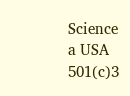Science
a USA 501(c)3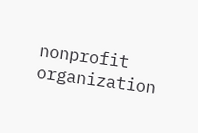nonprofit organization